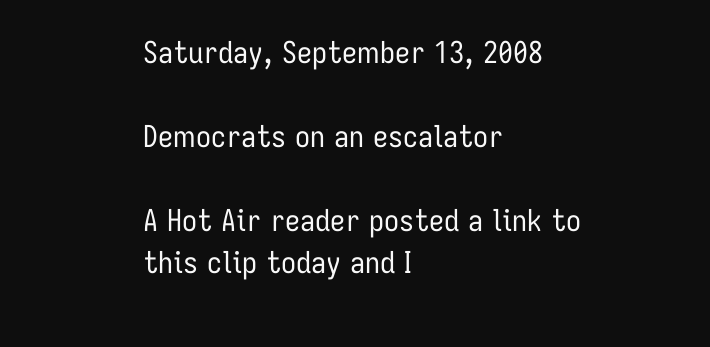Saturday, September 13, 2008

Democrats on an escalator

A Hot Air reader posted a link to this clip today and I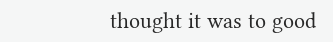thought it was to good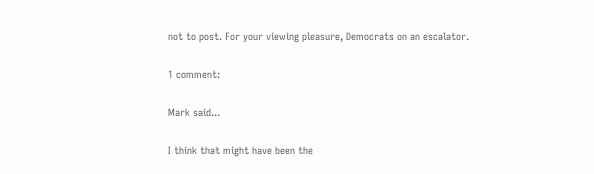not to post. For your viewing pleasure, Democrats on an escalator.

1 comment:

Mark said...

I think that might have been the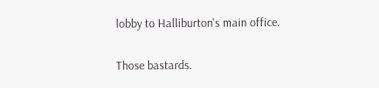lobby to Halliburton's main office.

Those bastards.